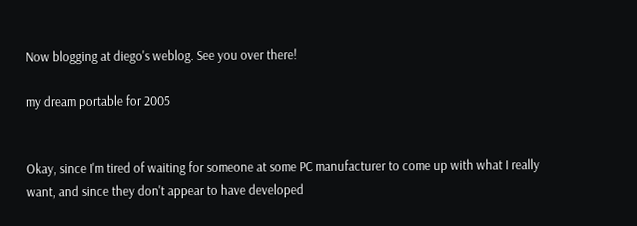Now blogging at diego's weblog. See you over there!

my dream portable for 2005


Okay, since I'm tired of waiting for someone at some PC manufacturer to come up with what I really want, and since they don't appear to have developed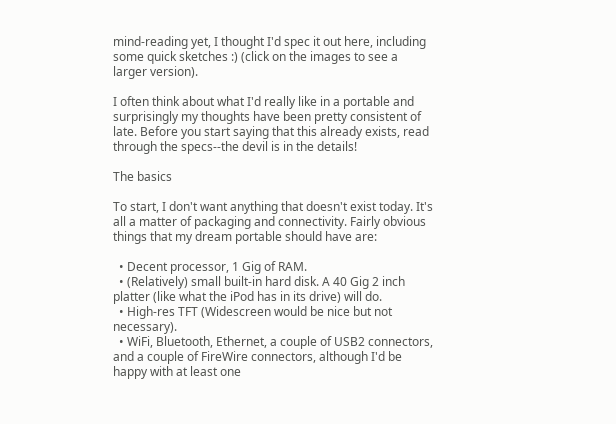mind-reading yet, I thought I'd spec it out here, including some quick sketches :) (click on the images to see a larger version).

I often think about what I'd really like in a portable and surprisingly my thoughts have been pretty consistent of late. Before you start saying that this already exists, read through the specs--the devil is in the details!

The basics

To start, I don't want anything that doesn't exist today. It's all a matter of packaging and connectivity. Fairly obvious things that my dream portable should have are:

  • Decent processor, 1 Gig of RAM.
  • (Relatively) small built-in hard disk. A 40 Gig 2 inch platter (like what the iPod has in its drive) will do.
  • High-res TFT (Widescreen would be nice but not necessary).
  • WiFi, Bluetooth, Ethernet, a couple of USB2 connectors, and a couple of FireWire connectors, although I'd be happy with at least one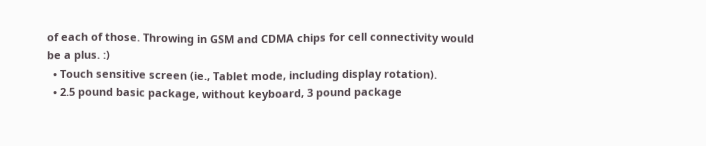of each of those. Throwing in GSM and CDMA chips for cell connectivity would be a plus. :)
  • Touch sensitive screen (ie., Tablet mode, including display rotation).
  • 2.5 pound basic package, without keyboard, 3 pound package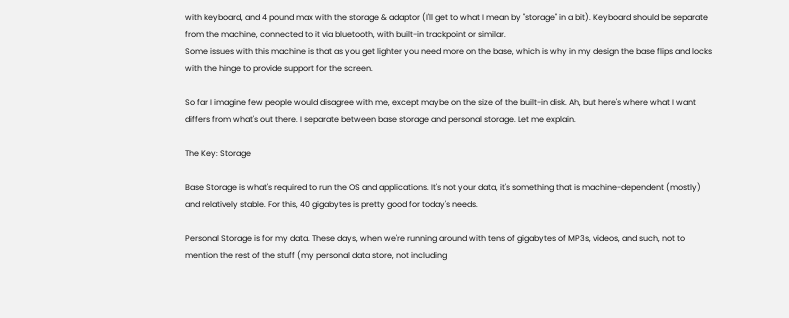with keyboard, and 4 pound max with the storage & adaptor (I'll get to what I mean by "storage" in a bit). Keyboard should be separate from the machine, connected to it via bluetooth, with built-in trackpoint or similar.
Some issues with this machine is that as you get lighter you need more on the base, which is why in my design the base flips and locks with the hinge to provide support for the screen.

So far I imagine few people would disagree with me, except maybe on the size of the built-in disk. Ah, but here's where what I want differs from what's out there. I separate between base storage and personal storage. Let me explain.

The Key: Storage

Base Storage is what's required to run the OS and applications. It's not your data, it's something that is machine-dependent (mostly) and relatively stable. For this, 40 gigabytes is pretty good for today's needs.

Personal Storage is for my data. These days, when we're running around with tens of gigabytes of MP3s, videos, and such, not to mention the rest of the stuff (my personal data store, not including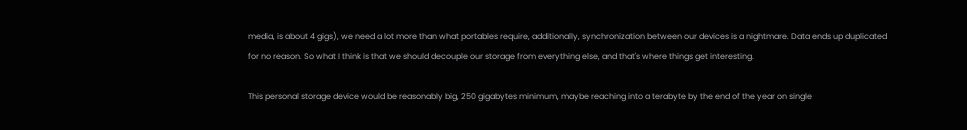media, is about 4 gigs), we need a lot more than what portables require, additionally, synchronization between our devices is a nightmare. Data ends up duplicated for no reason. So what I think is that we should decouple our storage from everything else, and that's where things get interesting.

This personal storage device would be reasonably big, 250 gigabytes minimum, maybe reaching into a terabyte by the end of the year on single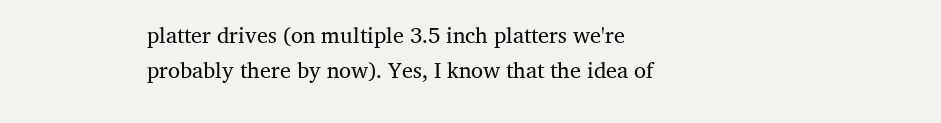platter drives (on multiple 3.5 inch platters we're probably there by now). Yes, I know that the idea of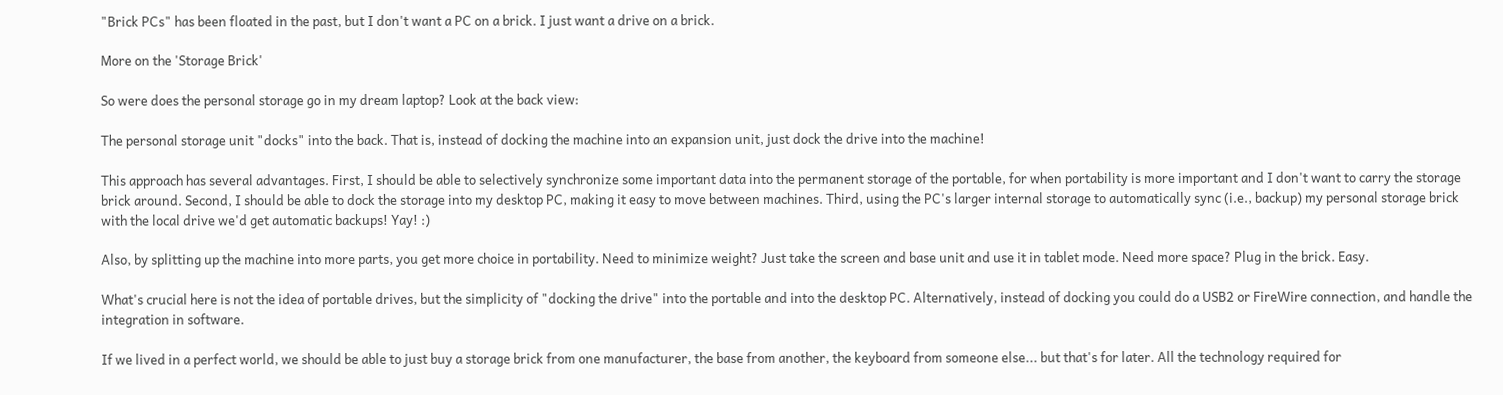"Brick PCs" has been floated in the past, but I don't want a PC on a brick. I just want a drive on a brick.

More on the 'Storage Brick'

So were does the personal storage go in my dream laptop? Look at the back view:

The personal storage unit "docks" into the back. That is, instead of docking the machine into an expansion unit, just dock the drive into the machine!

This approach has several advantages. First, I should be able to selectively synchronize some important data into the permanent storage of the portable, for when portability is more important and I don't want to carry the storage brick around. Second, I should be able to dock the storage into my desktop PC, making it easy to move between machines. Third, using the PC's larger internal storage to automatically sync (i.e., backup) my personal storage brick with the local drive we'd get automatic backups! Yay! :)

Also, by splitting up the machine into more parts, you get more choice in portability. Need to minimize weight? Just take the screen and base unit and use it in tablet mode. Need more space? Plug in the brick. Easy.

What's crucial here is not the idea of portable drives, but the simplicity of "docking the drive" into the portable and into the desktop PC. Alternatively, instead of docking you could do a USB2 or FireWire connection, and handle the integration in software.

If we lived in a perfect world, we should be able to just buy a storage brick from one manufacturer, the base from another, the keyboard from someone else... but that's for later. All the technology required for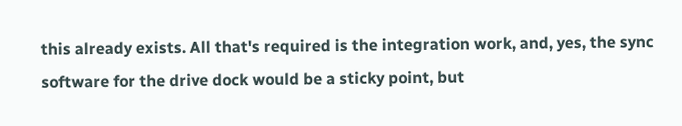this already exists. All that's required is the integration work, and, yes, the sync software for the drive dock would be a sticky point, but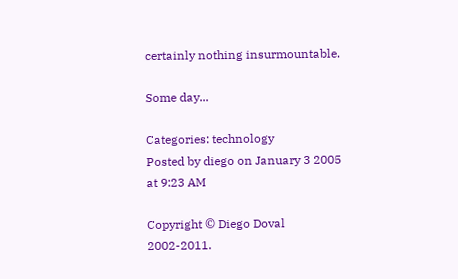certainly nothing insurmountable.

Some day...

Categories: technology
Posted by diego on January 3 2005 at 9:23 AM

Copyright © Diego Doval 2002-2011.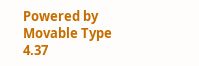Powered by
Movable Type 4.37